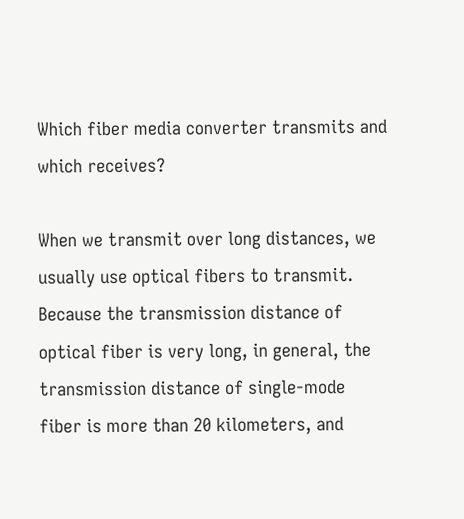Which fiber media converter transmits and which receives?

When we transmit over long distances, we usually use optical fibers to transmit. Because the transmission distance of optical fiber is very long, in general, the transmission distance of single-mode fiber is more than 20 kilometers, and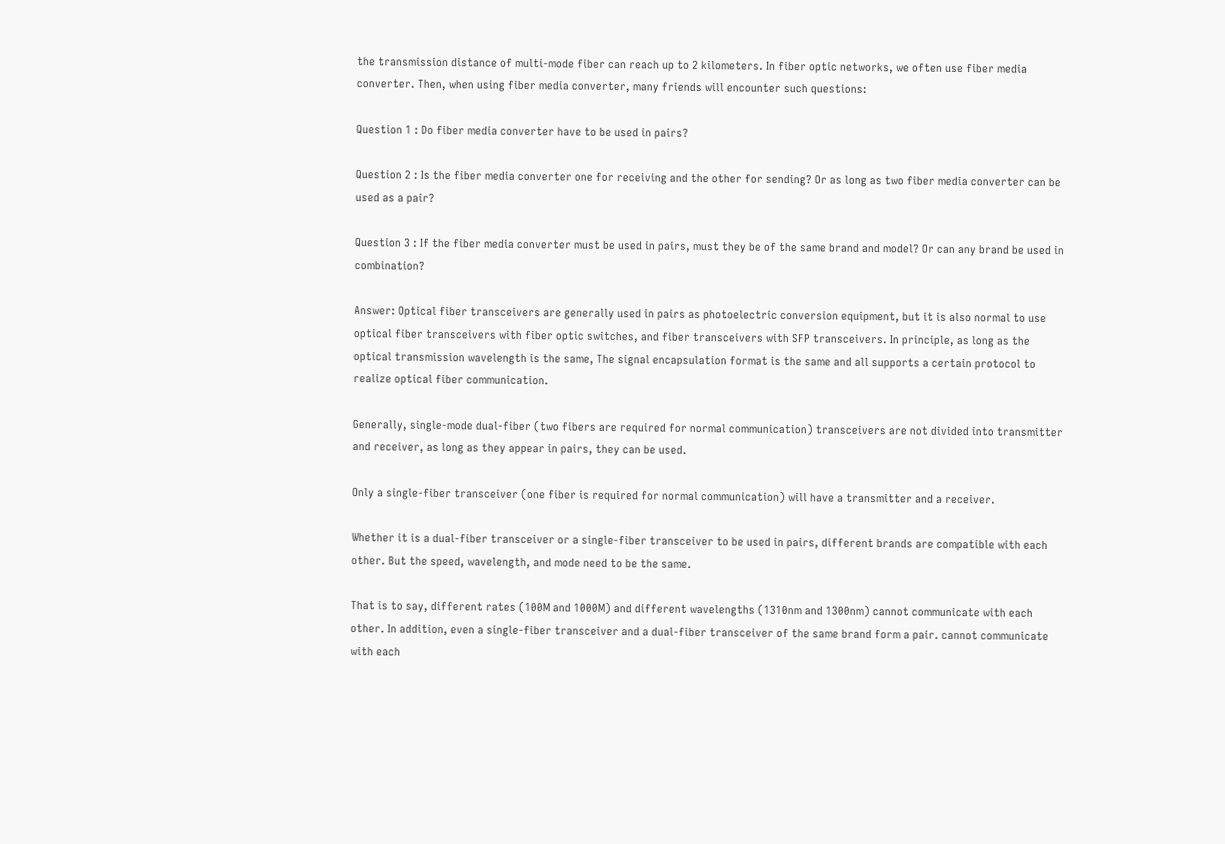the transmission distance of multi-mode fiber can reach up to 2 kilometers. In fiber optic networks, we often use fiber media converter. Then, when using fiber media converter, many friends will encounter such questions:

Question 1 : Do fiber media converter have to be used in pairs?

Question 2 : Is the fiber media converter one for receiving and the other for sending? Or as long as two fiber media converter can be used as a pair?

Question 3 : If the fiber media converter must be used in pairs, must they be of the same brand and model? Or can any brand be used in combination?

Answer: Optical fiber transceivers are generally used in pairs as photoelectric conversion equipment, but it is also normal to use optical fiber transceivers with fiber optic switches, and fiber transceivers with SFP transceivers. In principle, as long as the optical transmission wavelength is the same, The signal encapsulation format is the same and all supports a certain protocol to realize optical fiber communication.

Generally, single-mode dual-fiber (two fibers are required for normal communication) transceivers are not divided into transmitter and receiver, as long as they appear in pairs, they can be used.

Only a single-fiber transceiver (one fiber is required for normal communication) will have a transmitter and a receiver.

Whether it is a dual-fiber transceiver or a single-fiber transceiver to be used in pairs, different brands are compatible with each other. But the speed, wavelength, and mode need to be the same.

That is to say, different rates (100M and 1000M) and different wavelengths (1310nm and 1300nm) cannot communicate with each other. In addition, even a single-fiber transceiver and a dual-fiber transceiver of the same brand form a pair. cannot communicate with each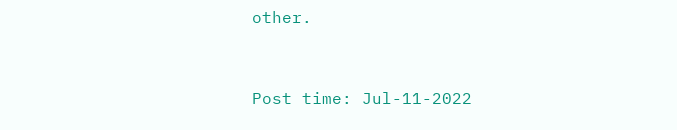other.


Post time: Jul-11-2022